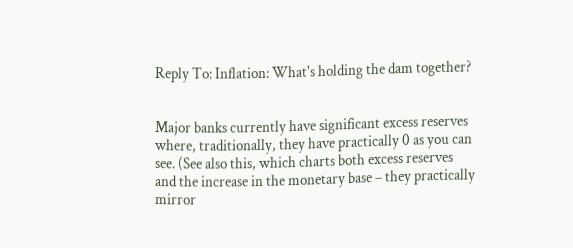Reply To: Inflation: What's holding the dam together?


Major banks currently have significant excess reserves where, traditionally, they have practically 0 as you can see. (See also this, which charts both excess reserves and the increase in the monetary base – they practically mirror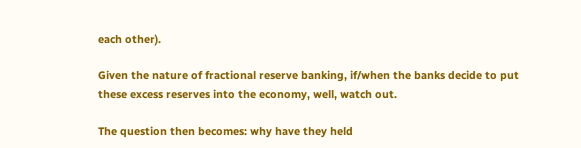each other).

Given the nature of fractional reserve banking, if/when the banks decide to put these excess reserves into the economy, well, watch out.

The question then becomes: why have they held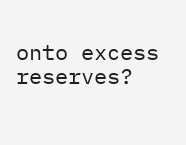onto excess reserves?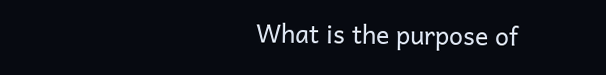What is the purpose of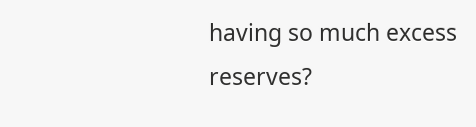having so much excess reserves?